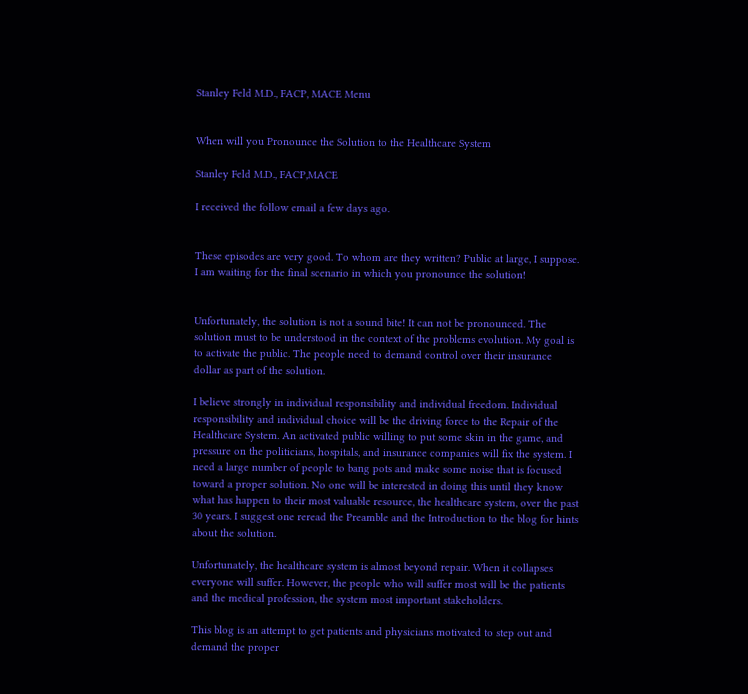Stanley Feld M.D., FACP, MACE Menu


When will you Pronounce the Solution to the Healthcare System

Stanley Feld M.D., FACP,MACE

I received the follow email a few days ago.


These episodes are very good. To whom are they written? Public at large, I suppose. I am waiting for the final scenario in which you pronounce the solution!


Unfortunately, the solution is not a sound bite! It can not be pronounced. The solution must to be understood in the context of the problems evolution. My goal is to activate the public. The people need to demand control over their insurance dollar as part of the solution.

I believe strongly in individual responsibility and individual freedom. Individual responsibility and individual choice will be the driving force to the Repair of the Healthcare System. An activated public willing to put some skin in the game, and pressure on the politicians, hospitals, and insurance companies will fix the system. I need a large number of people to bang pots and make some noise that is focused toward a proper solution. No one will be interested in doing this until they know what has happen to their most valuable resource, the healthcare system, over the past 30 years. I suggest one reread the Preamble and the Introduction to the blog for hints about the solution.

Unfortunately, the healthcare system is almost beyond repair. When it collapses everyone will suffer. However, the people who will suffer most will be the patients and the medical profession, the system most important stakeholders.

This blog is an attempt to get patients and physicians motivated to step out and demand the proper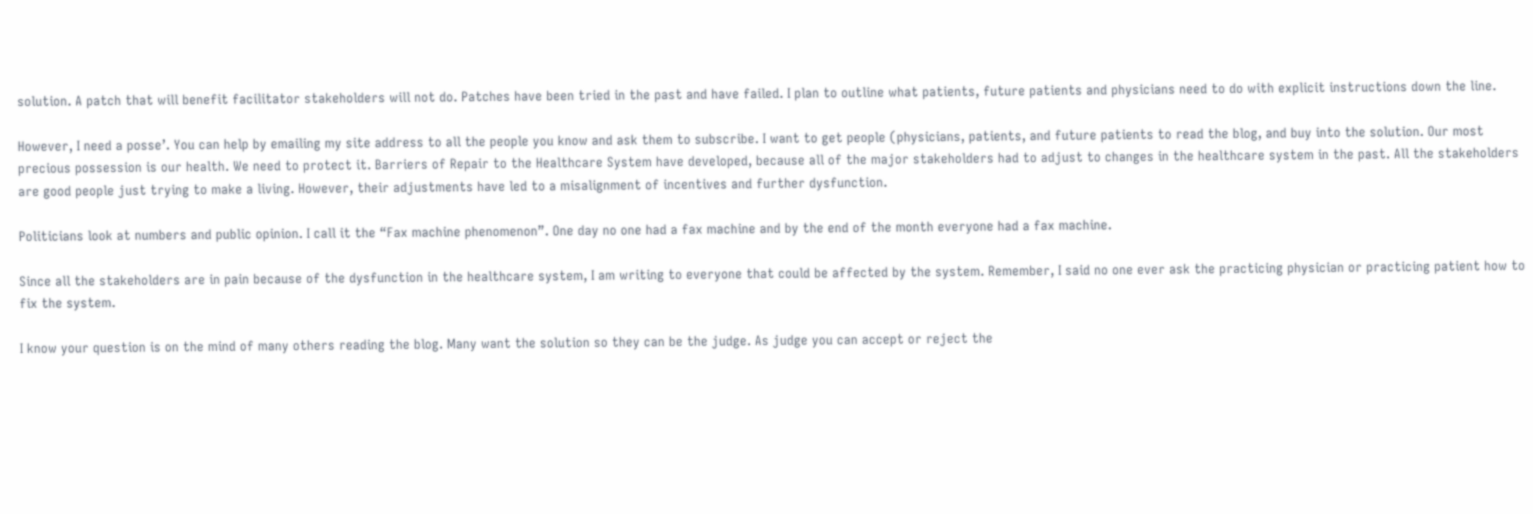solution. A patch that will benefit facilitator stakeholders will not do. Patches have been tried in the past and have failed. I plan to outline what patients, future patients and physicians need to do with explicit instructions down the line.

However, I need a posse’. You can help by emailing my site address to all the people you know and ask them to subscribe. I want to get people (physicians, patients, and future patients to read the blog, and buy into the solution. Our most precious possession is our health. We need to protect it. Barriers of Repair to the Healthcare System have developed, because all of the major stakeholders had to adjust to changes in the healthcare system in the past. All the stakeholders are good people just trying to make a living. However, their adjustments have led to a misalignment of incentives and further dysfunction.

Politicians look at numbers and public opinion. I call it the “Fax machine phenomenon”. One day no one had a fax machine and by the end of the month everyone had a fax machine.

Since all the stakeholders are in pain because of the dysfunction in the healthcare system, I am writing to everyone that could be affected by the system. Remember, I said no one ever ask the practicing physician or practicing patient how to fix the system.

I know your question is on the mind of many others reading the blog. Many want the solution so they can be the judge. As judge you can accept or reject the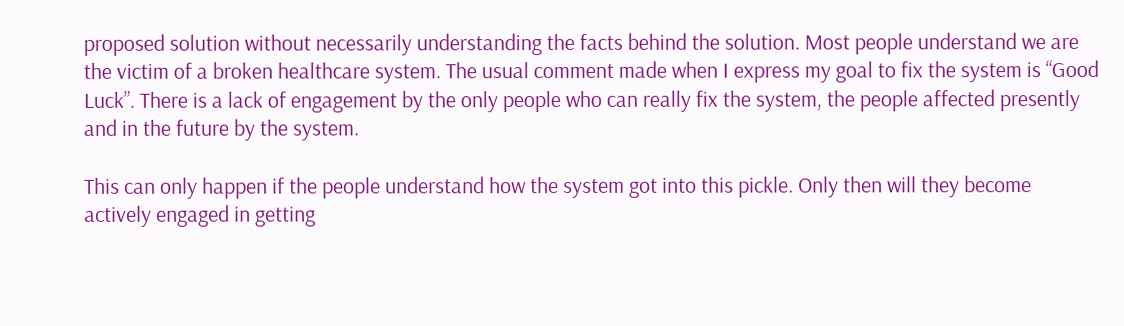proposed solution without necessarily understanding the facts behind the solution. Most people understand we are the victim of a broken healthcare system. The usual comment made when I express my goal to fix the system is “Good Luck”. There is a lack of engagement by the only people who can really fix the system, the people affected presently and in the future by the system.

This can only happen if the people understand how the system got into this pickle. Only then will they become actively engaged in getting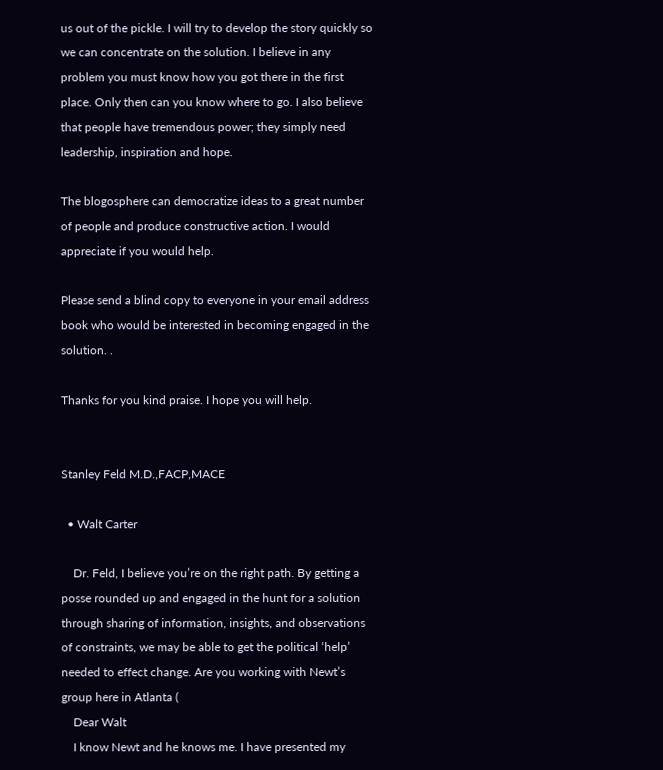us out of the pickle. I will try to develop the story quickly so we can concentrate on the solution. I believe in any problem you must know how you got there in the first place. Only then can you know where to go. I also believe that people have tremendous power; they simply need leadership, inspiration and hope.

The blogosphere can democratize ideas to a great number of people and produce constructive action. I would appreciate if you would help.

Please send a blind copy to everyone in your email address book who would be interested in becoming engaged in the solution. .

Thanks for you kind praise. I hope you will help.


Stanley Feld M.D.,FACP,MACE

  • Walt Carter

    Dr. Feld, I believe you’re on the right path. By getting a posse rounded up and engaged in the hunt for a solution through sharing of information, insights, and observations of constraints, we may be able to get the political ‘help’ needed to effect change. Are you working with Newt’s group here in Atlanta (
    Dear Walt
    I know Newt and he knows me. I have presented my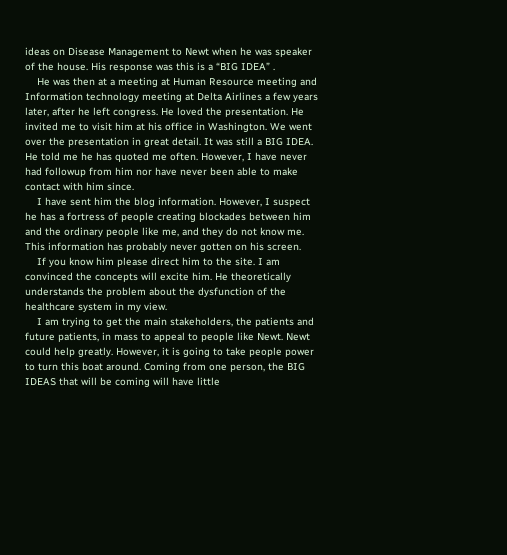ideas on Disease Management to Newt when he was speaker of the house. His response was this is a “BIG IDEA” .
    He was then at a meeting at Human Resource meeting and Information technology meeting at Delta Airlines a few years later, after he left congress. He loved the presentation. He invited me to visit him at his office in Washington. We went over the presentation in great detail. It was still a BIG IDEA. He told me he has quoted me often. However, I have never had followup from him nor have never been able to make contact with him since.
    I have sent him the blog information. However, I suspect he has a fortress of people creating blockades between him and the ordinary people like me, and they do not know me. This information has probably never gotten on his screen.
    If you know him please direct him to the site. I am convinced the concepts will excite him. He theoretically understands the problem about the dysfunction of the healthcare system in my view.
    I am trying to get the main stakeholders, the patients and future patients, in mass to appeal to people like Newt. Newt could help greatly. However, it is going to take people power to turn this boat around. Coming from one person, the BIG IDEAS that will be coming will have little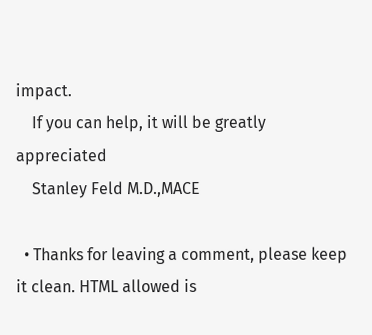impact.
    If you can help, it will be greatly appreciated
    Stanley Feld M.D.,MACE

  • Thanks for leaving a comment, please keep it clean. HTML allowed is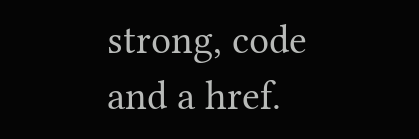strong, code and a href.